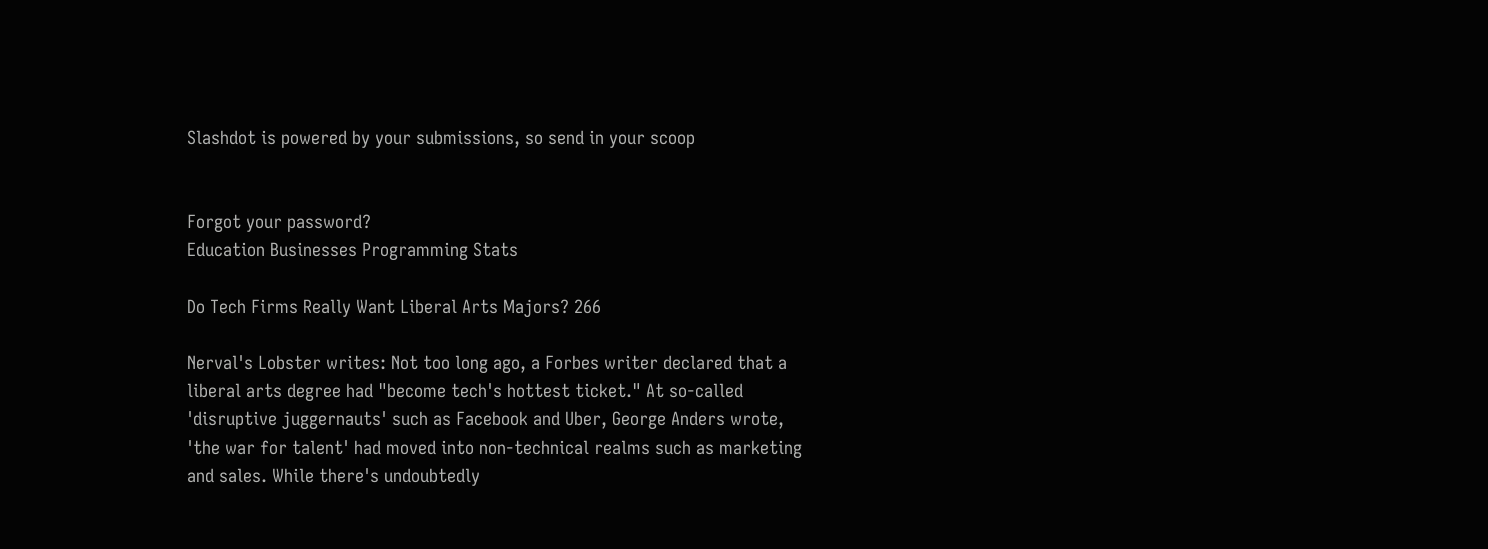Slashdot is powered by your submissions, so send in your scoop


Forgot your password?
Education Businesses Programming Stats

Do Tech Firms Really Want Liberal Arts Majors? 266

Nerval's Lobster writes: Not too long ago, a Forbes writer declared that a liberal arts degree had "become tech's hottest ticket." At so-called 'disruptive juggernauts' such as Facebook and Uber, George Anders wrote, 'the war for talent' had moved into non-technical realms such as marketing and sales. While there's undoubtedly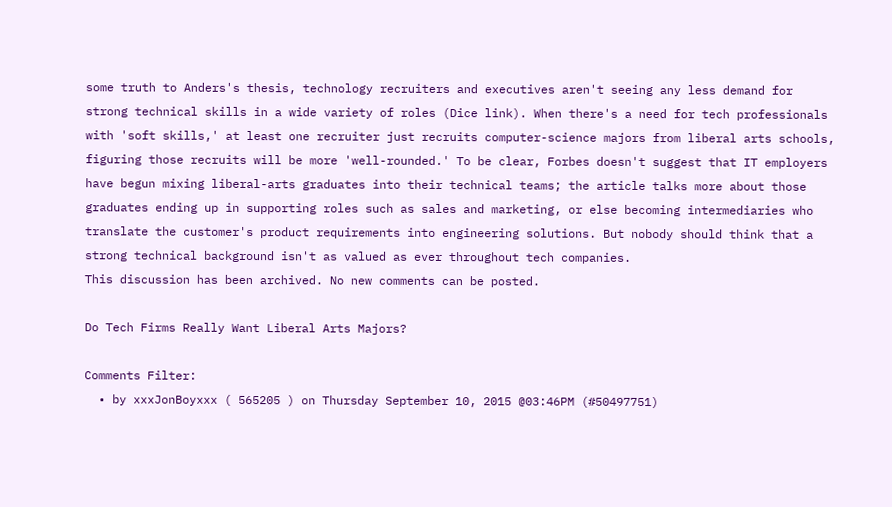some truth to Anders's thesis, technology recruiters and executives aren't seeing any less demand for strong technical skills in a wide variety of roles (Dice link). When there's a need for tech professionals with 'soft skills,' at least one recruiter just recruits computer-science majors from liberal arts schools, figuring those recruits will be more 'well-rounded.' To be clear, Forbes doesn't suggest that IT employers have begun mixing liberal-arts graduates into their technical teams; the article talks more about those graduates ending up in supporting roles such as sales and marketing, or else becoming intermediaries who translate the customer's product requirements into engineering solutions. But nobody should think that a strong technical background isn't as valued as ever throughout tech companies.
This discussion has been archived. No new comments can be posted.

Do Tech Firms Really Want Liberal Arts Majors?

Comments Filter:
  • by xxxJonBoyxxx ( 565205 ) on Thursday September 10, 2015 @03:46PM (#50497751)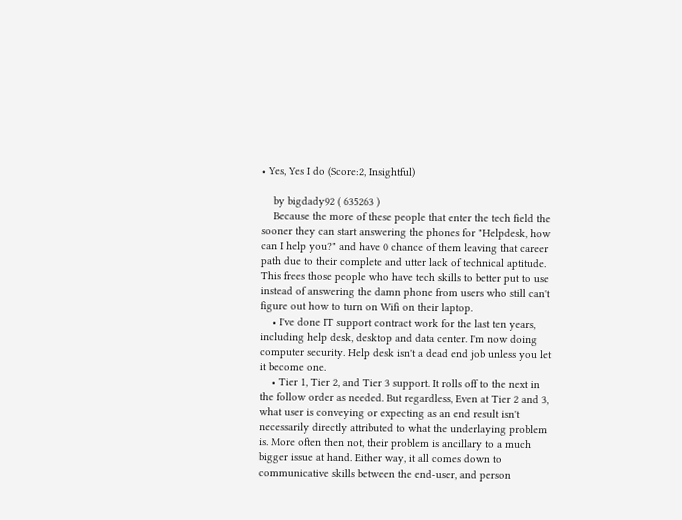• Yes, Yes I do (Score:2, Insightful)

    by bigdady92 ( 635263 )
    Because the more of these people that enter the tech field the sooner they can start answering the phones for "Helpdesk, how can I help you?" and have 0 chance of them leaving that career path due to their complete and utter lack of technical aptitude. This frees those people who have tech skills to better put to use instead of answering the damn phone from users who still can't figure out how to turn on Wifi on their laptop.
    • I've done IT support contract work for the last ten years, including help desk, desktop and data center. I'm now doing computer security. Help desk isn't a dead end job unless you let it become one.
    • Tier 1, Tier 2, and Tier 3 support. It rolls off to the next in the follow order as needed. But regardless, Even at Tier 2 and 3, what user is conveying or expecting as an end result isn't necessarily directly attributed to what the underlaying problem is. More often then not, their problem is ancillary to a much bigger issue at hand. Either way, it all comes down to communicative skills between the end-user, and person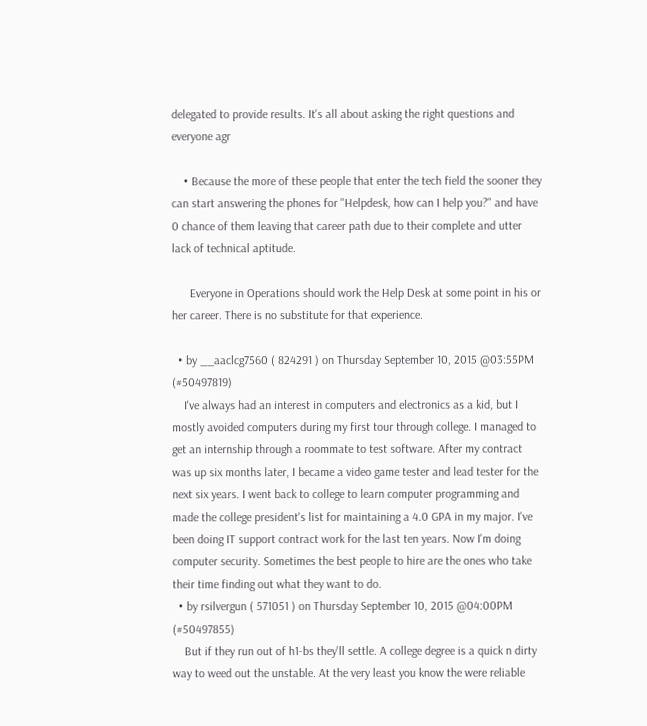delegated to provide results. It's all about asking the right questions and everyone agr

    • Because the more of these people that enter the tech field the sooner they can start answering the phones for "Helpdesk, how can I help you?" and have 0 chance of them leaving that career path due to their complete and utter lack of technical aptitude.

      Everyone in Operations should work the Help Desk at some point in his or her career. There is no substitute for that experience.

  • by __aaclcg7560 ( 824291 ) on Thursday September 10, 2015 @03:55PM (#50497819)
    I've always had an interest in computers and electronics as a kid, but I mostly avoided computers during my first tour through college. I managed to get an internship through a roommate to test software. After my contract was up six months later, I became a video game tester and lead tester for the next six years. I went back to college to learn computer programming and made the college president's list for maintaining a 4.0 GPA in my major. I've been doing IT support contract work for the last ten years. Now I'm doing computer security. Sometimes the best people to hire are the ones who take their time finding out what they want to do.
  • by rsilvergun ( 571051 ) on Thursday September 10, 2015 @04:00PM (#50497855)
    But if they run out of h1-bs they'll settle. A college degree is a quick n dirty way to weed out the unstable. At the very least you know the were reliable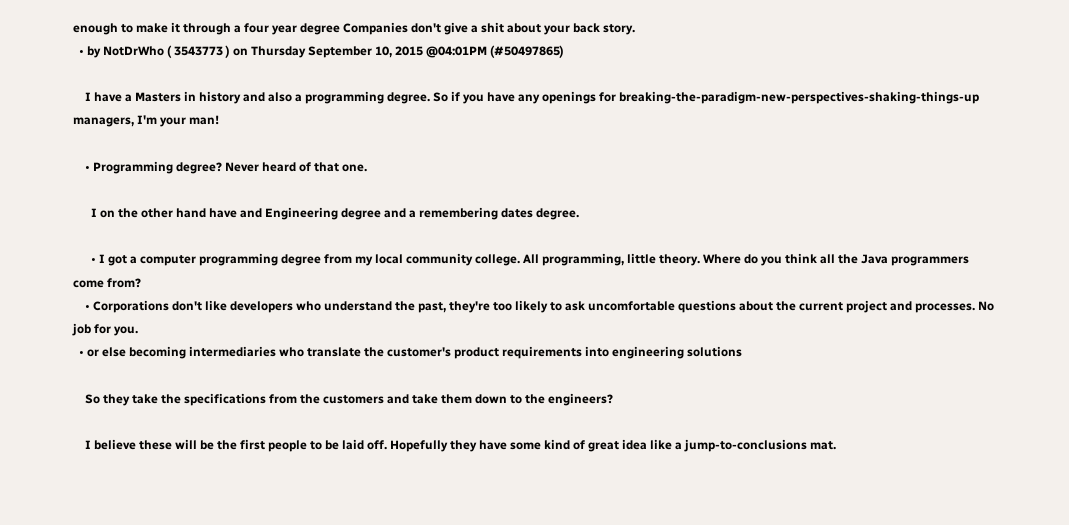enough to make it through a four year degree Companies don't give a shit about your back story.
  • by NotDrWho ( 3543773 ) on Thursday September 10, 2015 @04:01PM (#50497865)

    I have a Masters in history and also a programming degree. So if you have any openings for breaking-the-paradigm-new-perspectives-shaking-things-up managers, I'm your man!

    • Programming degree? Never heard of that one.

      I on the other hand have and Engineering degree and a remembering dates degree.

      • I got a computer programming degree from my local community college. All programming, little theory. Where do you think all the Java programmers come from?
    • Corporations don't like developers who understand the past, they're too likely to ask uncomfortable questions about the current project and processes. No job for you.
  • or else becoming intermediaries who translate the customer's product requirements into engineering solutions

    So they take the specifications from the customers and take them down to the engineers?

    I believe these will be the first people to be laid off. Hopefully they have some kind of great idea like a jump-to-conclusions mat.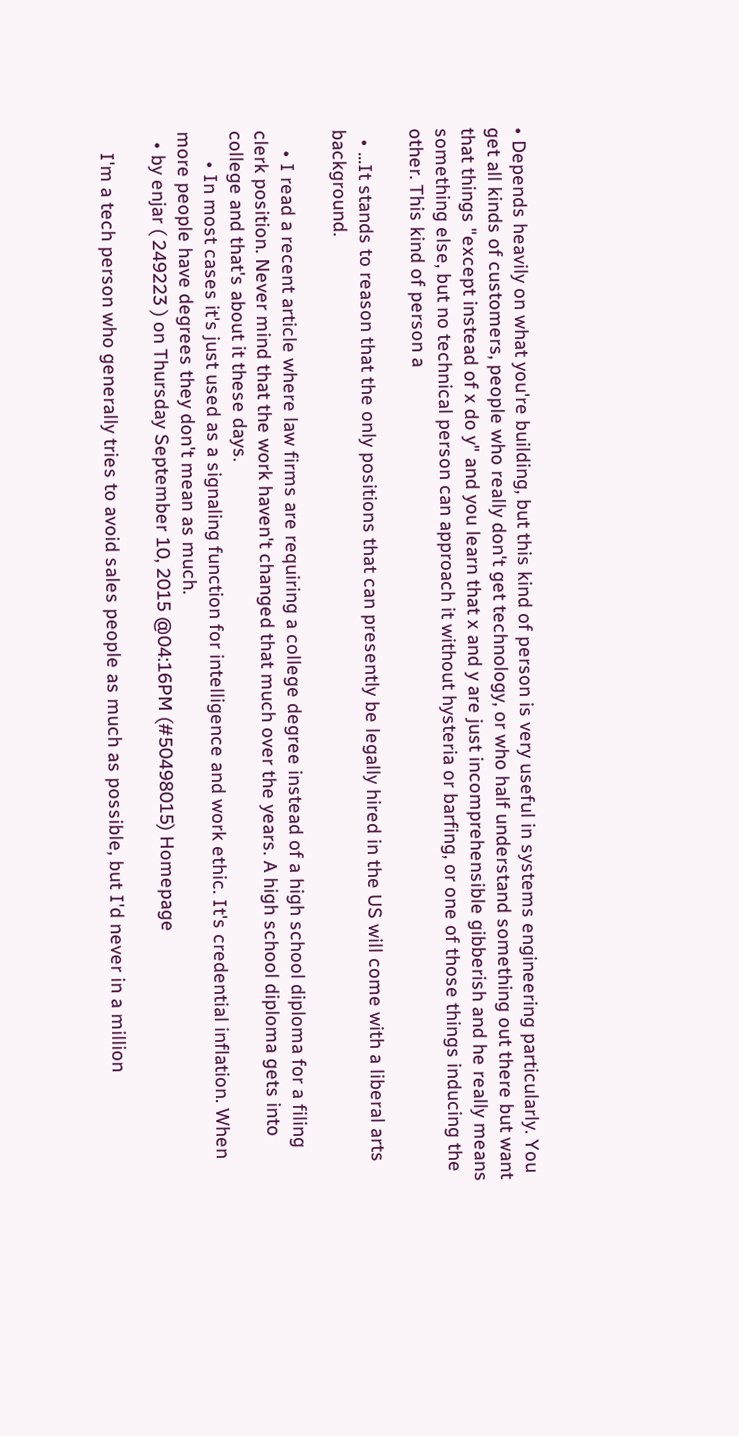• Depends heavily on what you're building, but this kind of person is very useful in systems engineering particularly. You get all kinds of customers, people who really don't get technology, or who half understand something out there but want that things "except instead of x do y" and you learn that x and y are just incomprehensible gibberish and he really means something else, but no technical person can approach it without hysteria or barfing, or one of those things inducing the other. This kind of person a

  • ...It stands to reason that the only positions that can presently be legally hired in the US will come with a liberal arts background.

    • I read a recent article where law firms are requiring a college degree instead of a high school diploma for a filing clerk position. Never mind that the work haven't changed that much over the years. A high school diploma gets into college and that's about it these days.
      • In most cases it's just used as a signaling function for intelligence and work ethic. It's credential inflation. When more people have degrees they don't mean as much.
  • by enjar ( 249223 ) on Thursday September 10, 2015 @04:16PM (#50498015) Homepage

    I'm a tech person who generally tries to avoid sales people as much as possible, but I'd never in a million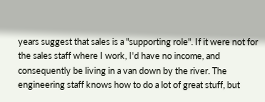years suggest that sales is a "supporting role". If it were not for the sales staff where I work, I'd have no income, and consequently be living in a van down by the river. The engineering staff knows how to do a lot of great stuff, but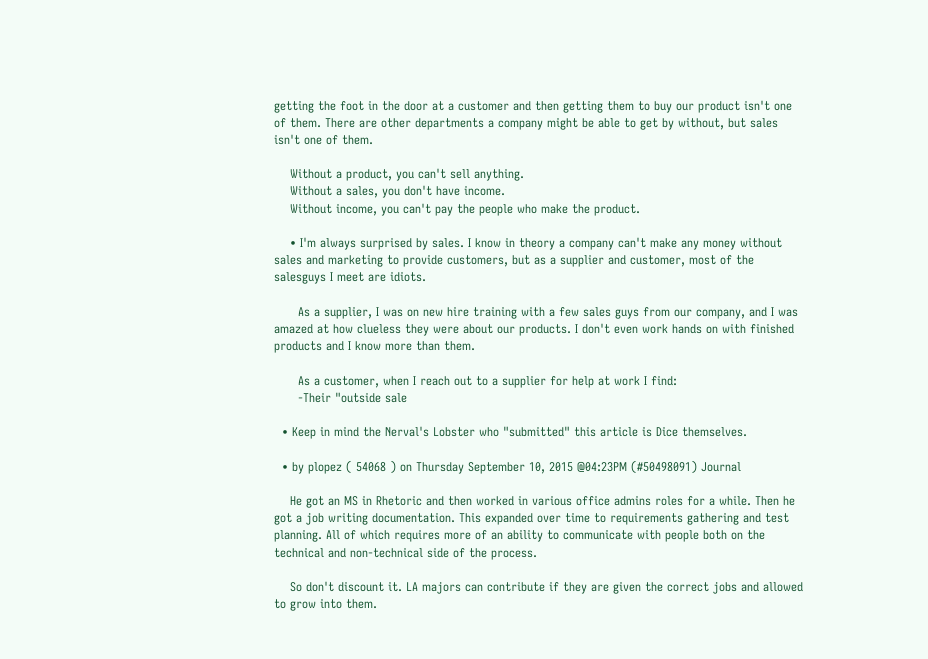getting the foot in the door at a customer and then getting them to buy our product isn't one of them. There are other departments a company might be able to get by without, but sales isn't one of them.

    Without a product, you can't sell anything.
    Without a sales, you don't have income.
    Without income, you can't pay the people who make the product.

    • I'm always surprised by sales. I know in theory a company can't make any money without sales and marketing to provide customers, but as a supplier and customer, most of the salesguys I meet are idiots.

      As a supplier, I was on new hire training with a few sales guys from our company, and I was amazed at how clueless they were about our products. I don't even work hands on with finished products and I know more than them.

      As a customer, when I reach out to a supplier for help at work I find:
      -Their "outside sale

  • Keep in mind the Nerval's Lobster who "submitted" this article is Dice themselves.

  • by plopez ( 54068 ) on Thursday September 10, 2015 @04:23PM (#50498091) Journal

    He got an MS in Rhetoric and then worked in various office admins roles for a while. Then he got a job writing documentation. This expanded over time to requirements gathering and test planning. All of which requires more of an ability to communicate with people both on the technical and non-technical side of the process.

    So don't discount it. LA majors can contribute if they are given the correct jobs and allowed to grow into them.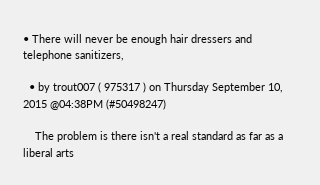• There will never be enough hair dressers and telephone sanitizers,

  • by trout007 ( 975317 ) on Thursday September 10, 2015 @04:38PM (#50498247)

    The problem is there isn't a real standard as far as a liberal arts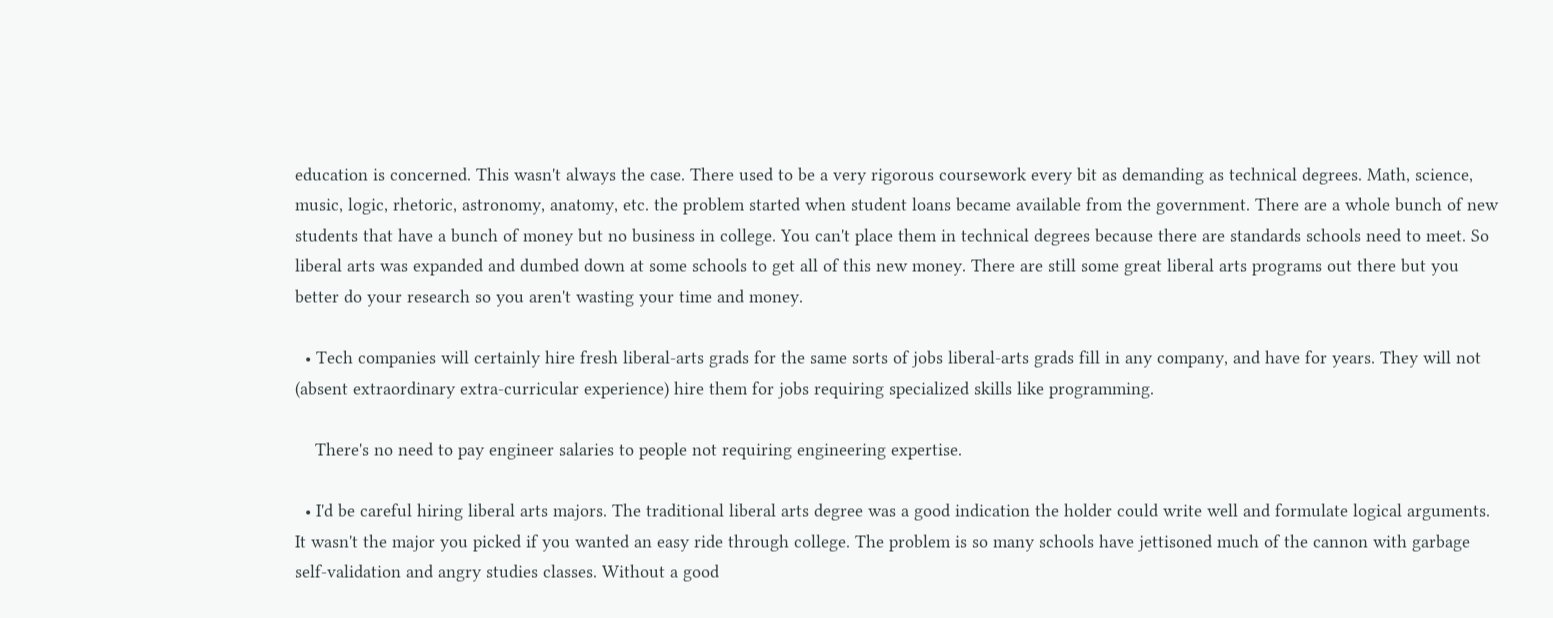education is concerned. This wasn't always the case. There used to be a very rigorous coursework every bit as demanding as technical degrees. Math, science, music, logic, rhetoric, astronomy, anatomy, etc. the problem started when student loans became available from the government. There are a whole bunch of new students that have a bunch of money but no business in college. You can't place them in technical degrees because there are standards schools need to meet. So liberal arts was expanded and dumbed down at some schools to get all of this new money. There are still some great liberal arts programs out there but you better do your research so you aren't wasting your time and money.

  • Tech companies will certainly hire fresh liberal-arts grads for the same sorts of jobs liberal-arts grads fill in any company, and have for years. They will not (absent extraordinary extra-curricular experience) hire them for jobs requiring specialized skills like programming.

    There's no need to pay engineer salaries to people not requiring engineering expertise.

  • I'd be careful hiring liberal arts majors. The traditional liberal arts degree was a good indication the holder could write well and formulate logical arguments. It wasn't the major you picked if you wanted an easy ride through college. The problem is so many schools have jettisoned much of the cannon with garbage self-validation and angry studies classes. Without a good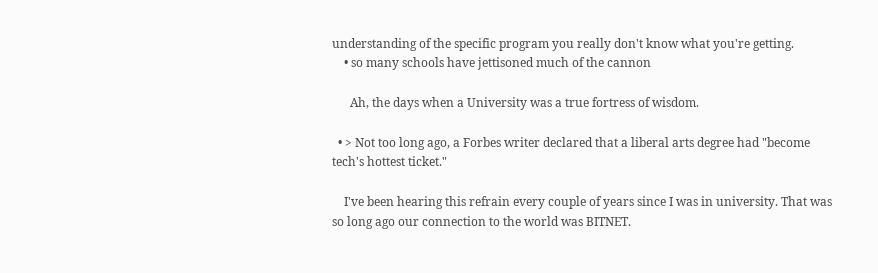understanding of the specific program you really don't know what you're getting.
    • so many schools have jettisoned much of the cannon

      Ah, the days when a University was a true fortress of wisdom.

  • > Not too long ago, a Forbes writer declared that a liberal arts degree had "become tech's hottest ticket."

    I've been hearing this refrain every couple of years since I was in university. That was so long ago our connection to the world was BITNET.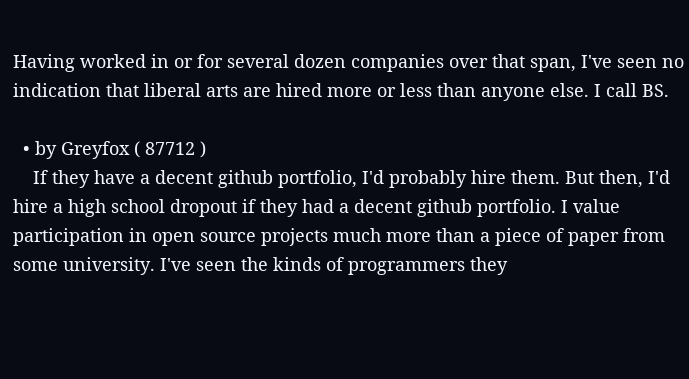Having worked in or for several dozen companies over that span, I've seen no indication that liberal arts are hired more or less than anyone else. I call BS.

  • by Greyfox ( 87712 )
    If they have a decent github portfolio, I'd probably hire them. But then, I'd hire a high school dropout if they had a decent github portfolio. I value participation in open source projects much more than a piece of paper from some university. I've seen the kinds of programmers they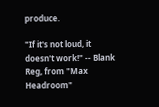produce.

"If it's not loud, it doesn't work!" -- Blank Reg, from "Max Headroom"